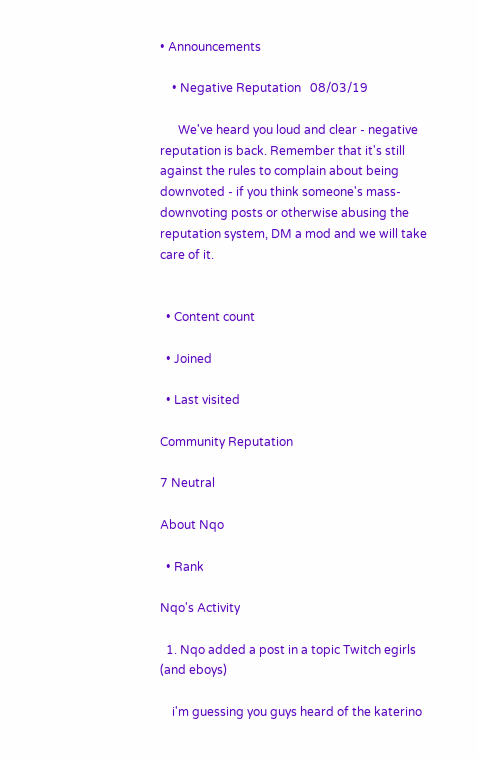• Announcements

    • Negative Reputation   08/03/19

      We've heard you loud and clear - negative reputation is back. Remember that it's still against the rules to complain about being downvoted - if you think someone's mass-downvoting posts or otherwise abusing the reputation system, DM a mod and we will take care of it.


  • Content count

  • Joined

  • Last visited

Community Reputation

7 Neutral

About Nqo

  • Rank

Nqo's Activity

  1. Nqo added a post in a topic Twitch egirls (and eboys)

    i'm guessing you guys heard of the katerino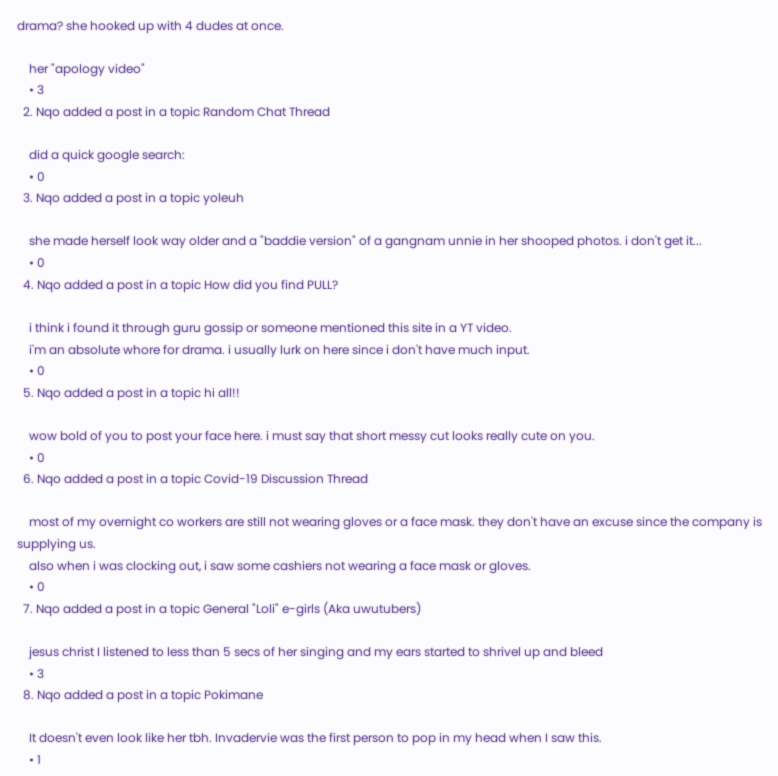drama? she hooked up with 4 dudes at once.

    her "apology video"
    • 3
  2. Nqo added a post in a topic Random Chat Thread

    did a quick google search:
    • 0
  3. Nqo added a post in a topic yoleuh

    she made herself look way older and a "baddie version" of a gangnam unnie in her shooped photos. i don't get it...
    • 0
  4. Nqo added a post in a topic How did you find PULL?

    i think i found it through guru gossip or someone mentioned this site in a YT video.
    i'm an absolute whore for drama. i usually lurk on here since i don't have much input.
    • 0
  5. Nqo added a post in a topic hi all!!

    wow bold of you to post your face here. i must say that short messy cut looks really cute on you.
    • 0
  6. Nqo added a post in a topic Covid-19 Discussion Thread

    most of my overnight co workers are still not wearing gloves or a face mask. they don't have an excuse since the company is supplying us.
    also when i was clocking out, i saw some cashiers not wearing a face mask or gloves.
    • 0
  7. Nqo added a post in a topic General "Loli" e-girls (Aka uwutubers)

    jesus christ I listened to less than 5 secs of her singing and my ears started to shrivel up and bleed
    • 3
  8. Nqo added a post in a topic Pokimane

    It doesn't even look like her tbh. Invadervie was the first person to pop in my head when I saw this.
    • 1